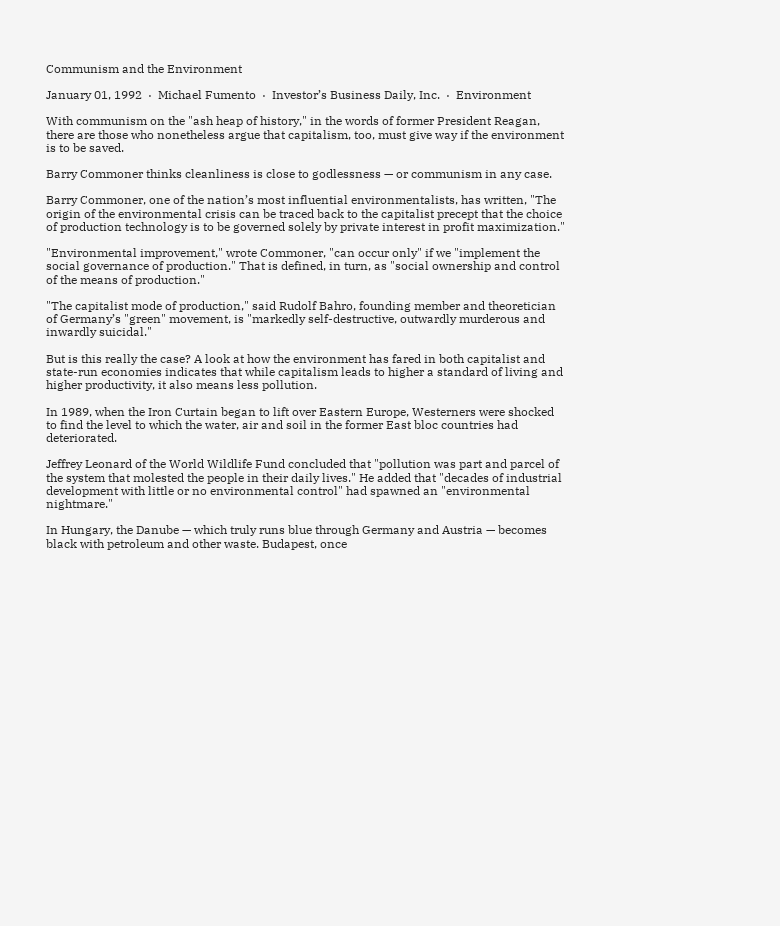Communism and the Environment

January 01, 1992  ·  Michael Fumento  ·  Investor’s Business Daily, Inc.  ·  Environment

With communism on the "ash heap of history," in the words of former President Reagan, there are those who nonetheless argue that capitalism, too, must give way if the environment is to be saved.

Barry Commoner thinks cleanliness is close to godlessness — or communism in any case.

Barry Commoner, one of the nation’s most influential environmentalists, has written, "The origin of the environmental crisis can be traced back to the capitalist precept that the choice of production technology is to be governed solely by private interest in profit maximization."

"Environmental improvement," wrote Commoner, "can occur only" if we "implement the social governance of production." That is defined, in turn, as "social ownership and control of the means of production."

"The capitalist mode of production," said Rudolf Bahro, founding member and theoretician of Germany’s "green" movement, is "markedly self-destructive, outwardly murderous and inwardly suicidal."

But is this really the case? A look at how the environment has fared in both capitalist and state-run economies indicates that while capitalism leads to higher a standard of living and higher productivity, it also means less pollution.

In 1989, when the Iron Curtain began to lift over Eastern Europe, Westerners were shocked to find the level to which the water, air and soil in the former East bloc countries had deteriorated.

Jeffrey Leonard of the World Wildlife Fund concluded that "pollution was part and parcel of the system that molested the people in their daily lives." He added that "decades of industrial development with little or no environmental control" had spawned an "environmental nightmare."

In Hungary, the Danube — which truly runs blue through Germany and Austria — becomes black with petroleum and other waste. Budapest, once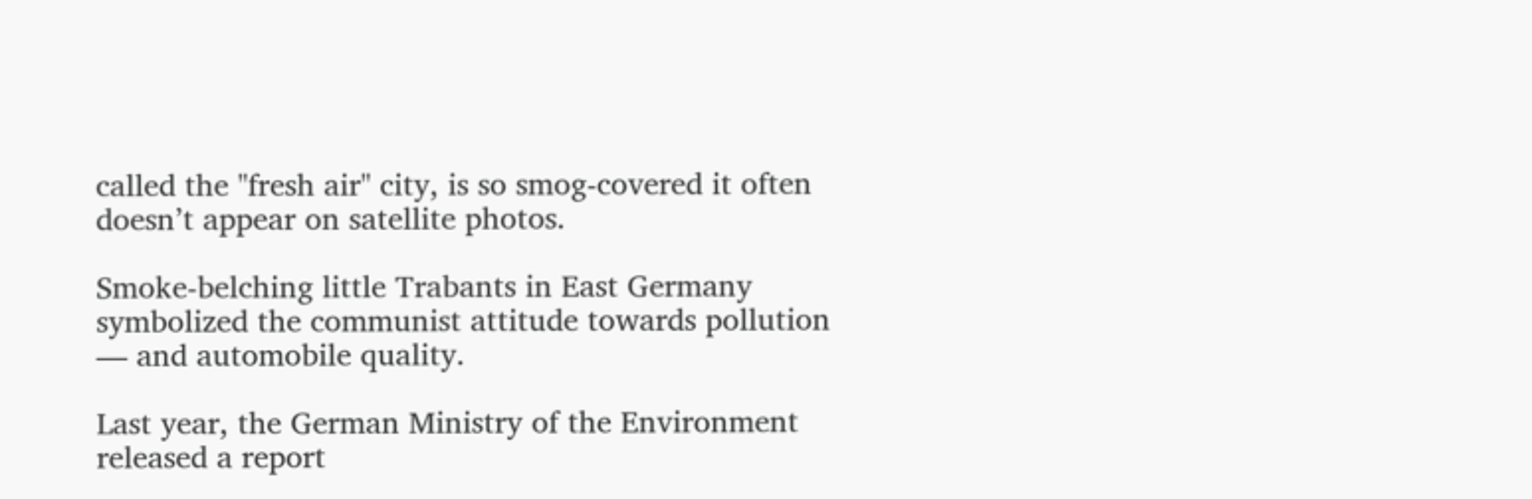called the "fresh air" city, is so smog-covered it often doesn’t appear on satellite photos.

Smoke-belching little Trabants in East Germany symbolized the communist attitude towards pollution — and automobile quality.

Last year, the German Ministry of the Environment released a report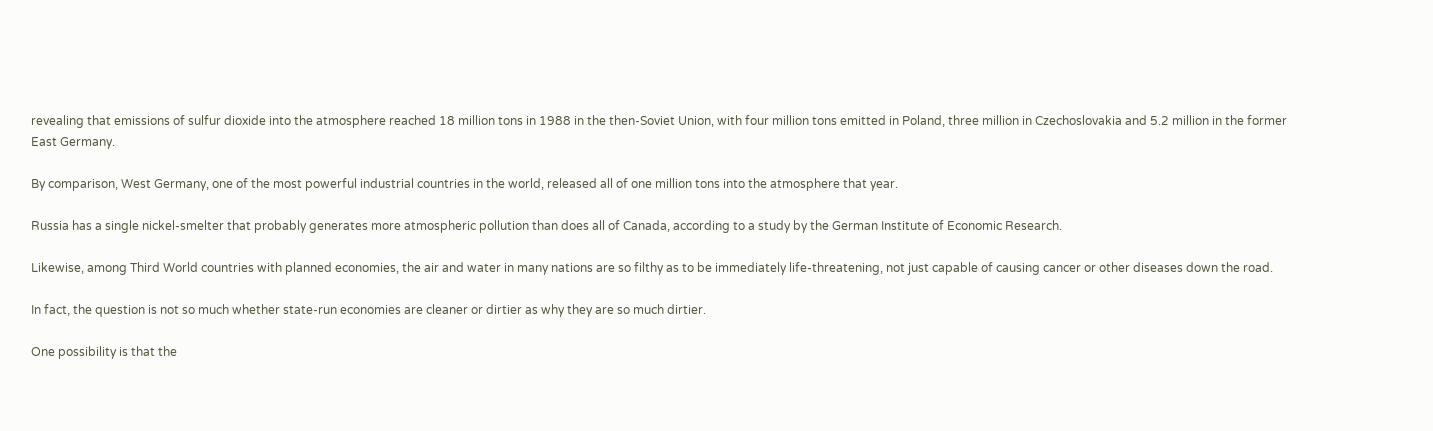revealing that emissions of sulfur dioxide into the atmosphere reached 18 million tons in 1988 in the then-Soviet Union, with four million tons emitted in Poland, three million in Czechoslovakia and 5.2 million in the former East Germany.

By comparison, West Germany, one of the most powerful industrial countries in the world, released all of one million tons into the atmosphere that year.

Russia has a single nickel-smelter that probably generates more atmospheric pollution than does all of Canada, according to a study by the German Institute of Economic Research.

Likewise, among Third World countries with planned economies, the air and water in many nations are so filthy as to be immediately life-threatening, not just capable of causing cancer or other diseases down the road.

In fact, the question is not so much whether state-run economies are cleaner or dirtier as why they are so much dirtier.

One possibility is that the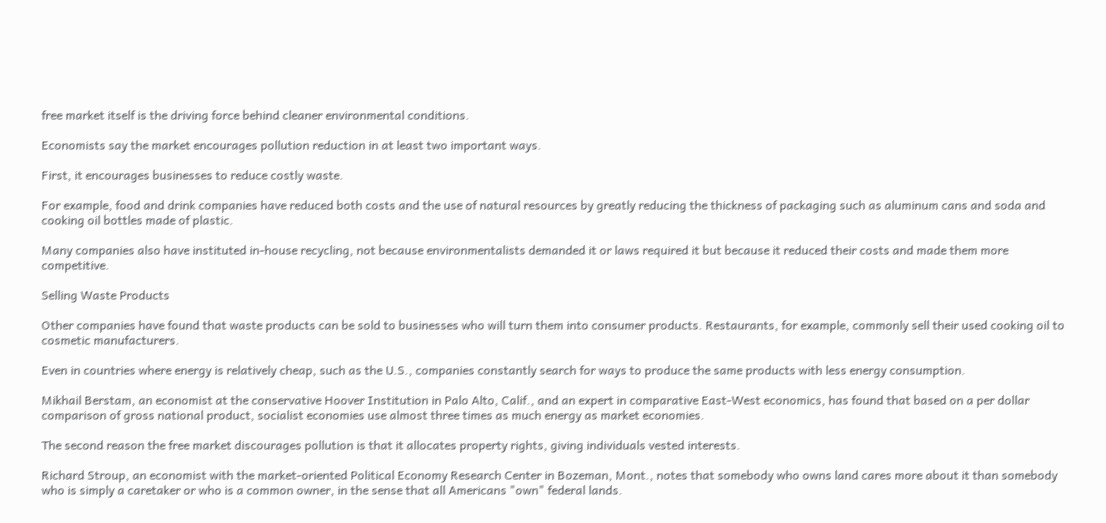free market itself is the driving force behind cleaner environmental conditions.

Economists say the market encourages pollution reduction in at least two important ways.

First, it encourages businesses to reduce costly waste.

For example, food and drink companies have reduced both costs and the use of natural resources by greatly reducing the thickness of packaging such as aluminum cans and soda and cooking oil bottles made of plastic.

Many companies also have instituted in-house recycling, not because environmentalists demanded it or laws required it but because it reduced their costs and made them more competitive.

Selling Waste Products

Other companies have found that waste products can be sold to businesses who will turn them into consumer products. Restaurants, for example, commonly sell their used cooking oil to cosmetic manufacturers.

Even in countries where energy is relatively cheap, such as the U.S., companies constantly search for ways to produce the same products with less energy consumption.

Mikhail Berstam, an economist at the conservative Hoover Institution in Palo Alto, Calif., and an expert in comparative East-West economics, has found that based on a per dollar comparison of gross national product, socialist economies use almost three times as much energy as market economies.

The second reason the free market discourages pollution is that it allocates property rights, giving individuals vested interests.

Richard Stroup, an economist with the market-oriented Political Economy Research Center in Bozeman, Mont., notes that somebody who owns land cares more about it than somebody who is simply a caretaker or who is a common owner, in the sense that all Americans "own" federal lands.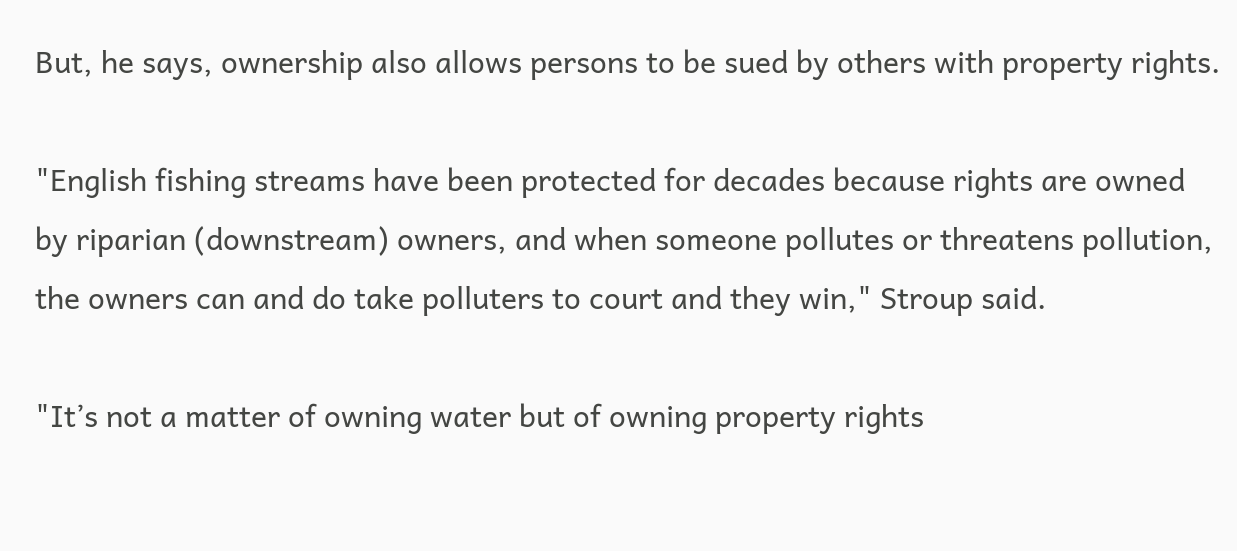But, he says, ownership also allows persons to be sued by others with property rights.

"English fishing streams have been protected for decades because rights are owned by riparian (downstream) owners, and when someone pollutes or threatens pollution, the owners can and do take polluters to court and they win," Stroup said.

"It’s not a matter of owning water but of owning property rights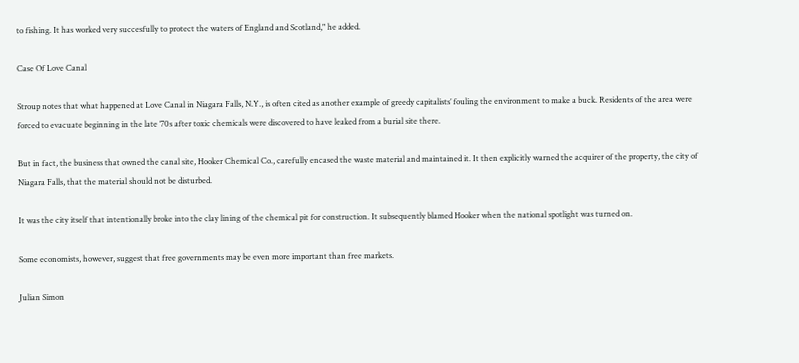to fishing. It has worked very succesfully to protect the waters of England and Scotland," he added.

Case Of Love Canal

Stroup notes that what happened at Love Canal in Niagara Falls, N.Y., is often cited as another example of greedy capitalists’ fouling the environment to make a buck. Residents of the area were forced to evacuate beginning in the late ’70s after toxic chemicals were discovered to have leaked from a burial site there.

But in fact, the business that owned the canal site, Hooker Chemical Co., carefully encased the waste material and maintained it. It then explicitly warned the acquirer of the property, the city of Niagara Falls, that the material should not be disturbed.

It was the city itself that intentionally broke into the clay lining of the chemical pit for construction. It subsequently blamed Hooker when the national spotlight was turned on.

Some economists, however, suggest that free governments may be even more important than free markets.

Julian Simon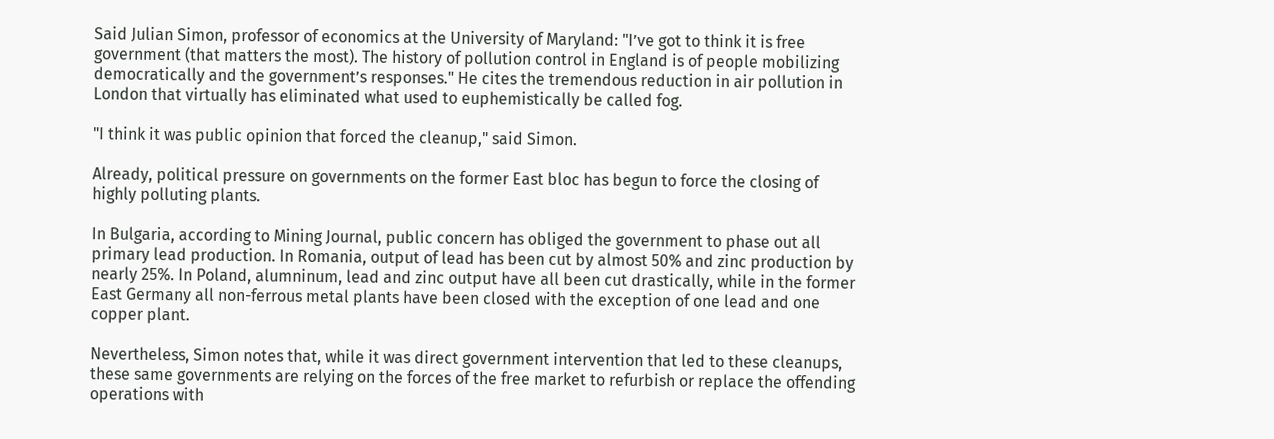Said Julian Simon, professor of economics at the University of Maryland: "I’ve got to think it is free government (that matters the most). The history of pollution control in England is of people mobilizing democratically and the government’s responses." He cites the tremendous reduction in air pollution in London that virtually has eliminated what used to euphemistically be called fog.

"I think it was public opinion that forced the cleanup," said Simon.

Already, political pressure on governments on the former East bloc has begun to force the closing of highly polluting plants.

In Bulgaria, according to Mining Journal, public concern has obliged the government to phase out all primary lead production. In Romania, output of lead has been cut by almost 50% and zinc production by nearly 25%. In Poland, alumninum, lead and zinc output have all been cut drastically, while in the former East Germany all non-ferrous metal plants have been closed with the exception of one lead and one copper plant.

Nevertheless, Simon notes that, while it was direct government intervention that led to these cleanups, these same governments are relying on the forces of the free market to refurbish or replace the offending operations with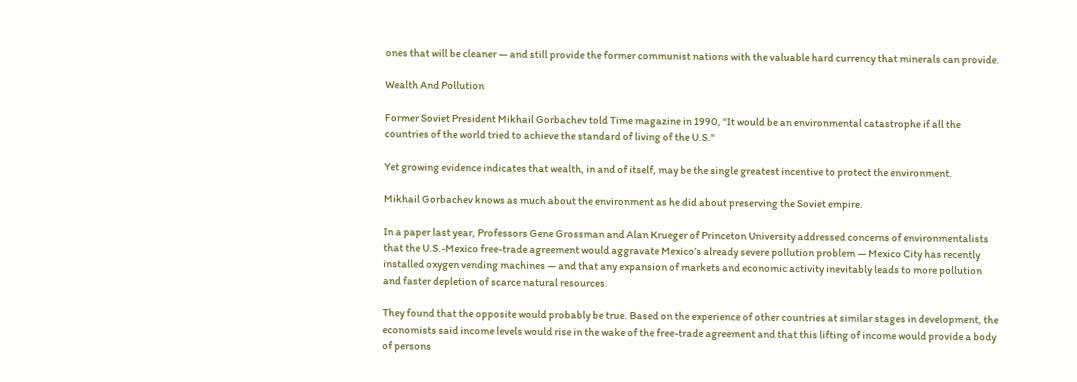ones that will be cleaner — and still provide the former communist nations with the valuable hard currency that minerals can provide.

Wealth And Pollution

Former Soviet President Mikhail Gorbachev told Time magazine in 1990, "It would be an environmental catastrophe if all the countries of the world tried to achieve the standard of living of the U.S."

Yet growing evidence indicates that wealth, in and of itself, may be the single greatest incentive to protect the environment.

Mikhail Gorbachev knows as much about the environment as he did about preserving the Soviet empire.

In a paper last year, Professors Gene Grossman and Alan Krueger of Princeton University addressed concerns of environmentalists that the U.S.-Mexico free-trade agreement would aggravate Mexico’s already severe pollution problem — Mexico City has recently installed oxygen vending machines — and that any expansion of markets and economic activity inevitably leads to more pollution and faster depletion of scarce natural resources.

They found that the opposite would probably be true. Based on the experience of other countries at similar stages in development, the economists said income levels would rise in the wake of the free-trade agreement and that this lifting of income would provide a body of persons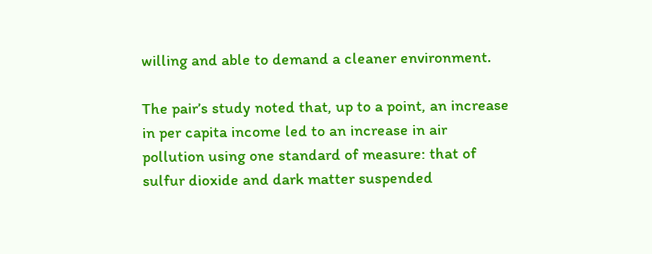willing and able to demand a cleaner environment.

The pair’s study noted that, up to a point, an increase in per capita income led to an increase in air pollution using one standard of measure: that of sulfur dioxide and dark matter suspended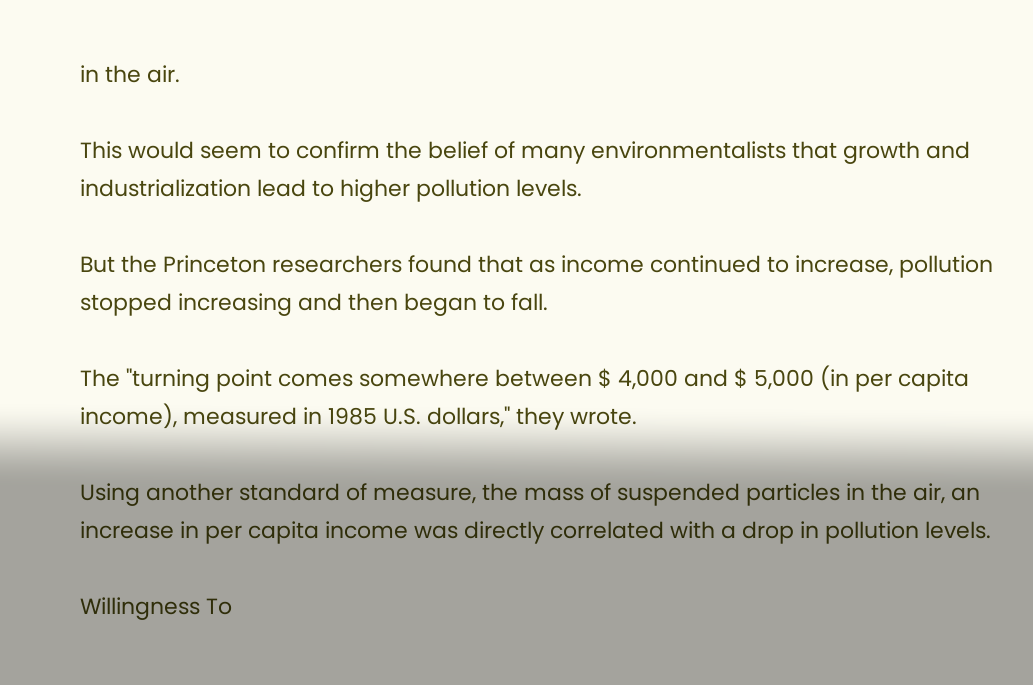in the air.

This would seem to confirm the belief of many environmentalists that growth and industrialization lead to higher pollution levels.

But the Princeton researchers found that as income continued to increase, pollution stopped increasing and then began to fall.

The "turning point comes somewhere between $ 4,000 and $ 5,000 (in per capita income), measured in 1985 U.S. dollars," they wrote.

Using another standard of measure, the mass of suspended particles in the air, an increase in per capita income was directly correlated with a drop in pollution levels.

Willingness To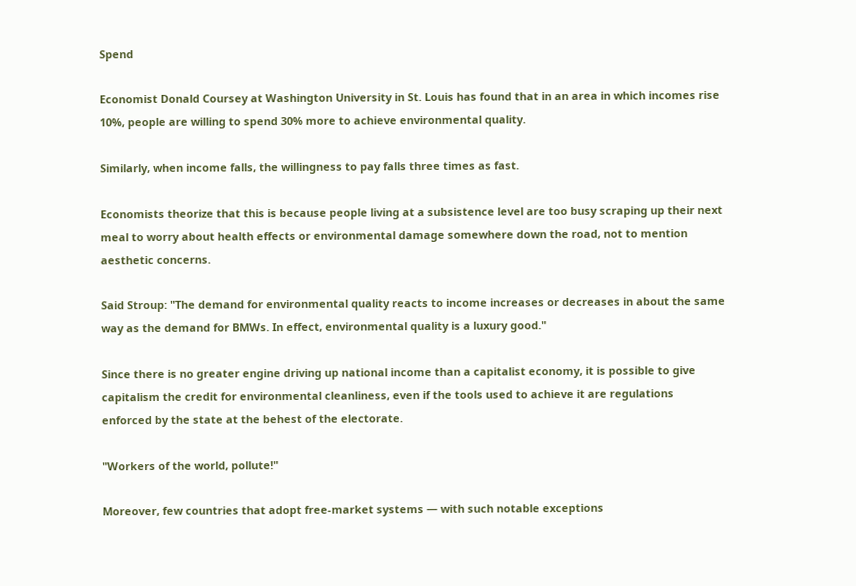Spend

Economist Donald Coursey at Washington University in St. Louis has found that in an area in which incomes rise 10%, people are willing to spend 30% more to achieve environmental quality.

Similarly, when income falls, the willingness to pay falls three times as fast.

Economists theorize that this is because people living at a subsistence level are too busy scraping up their next meal to worry about health effects or environmental damage somewhere down the road, not to mention aesthetic concerns.

Said Stroup: "The demand for environmental quality reacts to income increases or decreases in about the same way as the demand for BMWs. In effect, environmental quality is a luxury good."

Since there is no greater engine driving up national income than a capitalist economy, it is possible to give capitalism the credit for environmental cleanliness, even if the tools used to achieve it are regulations enforced by the state at the behest of the electorate.

"Workers of the world, pollute!"

Moreover, few countries that adopt free-market systems — with such notable exceptions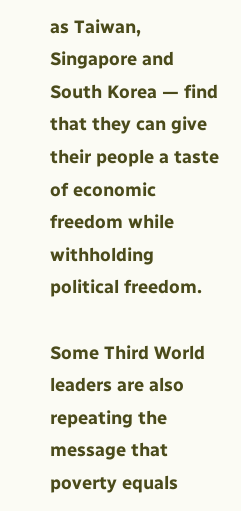as Taiwan, Singapore and South Korea — find that they can give their people a taste of economic freedom while withholding political freedom.

Some Third World leaders are also repeating the message that poverty equals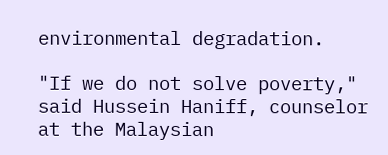environmental degradation.

"If we do not solve poverty," said Hussein Haniff, counselor at the Malaysian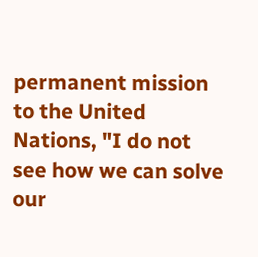permanent mission to the United Nations, "I do not see how we can solve our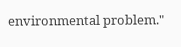environmental problem."